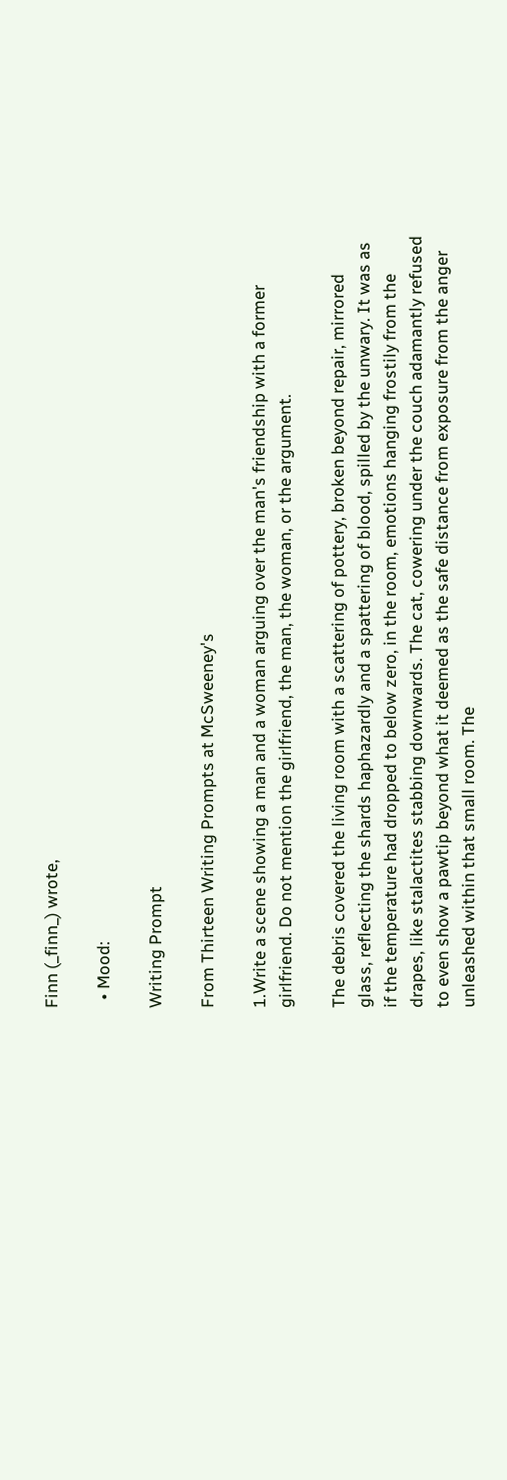Finn (_finn_) wrote,

  • Mood:

Writing Prompt

From Thirteen Writing Prompts at McSweeney's

1.Write a scene showing a man and a woman arguing over the man's friendship with a former girlfriend. Do not mention the girlfriend, the man, the woman, or the argument.

The debris covered the living room with a scattering of pottery, broken beyond repair, mirrored glass, reflecting the shards haphazardly and a spattering of blood, spilled by the unwary. It was as if the temperature had dropped to below zero, in the room, emotions hanging frostily from the drapes, like stalactites stabbing downwards. The cat, cowering under the couch adamantly refused to even show a pawtip beyond what it deemed as the safe distance from exposure from the anger unleashed within that small room. The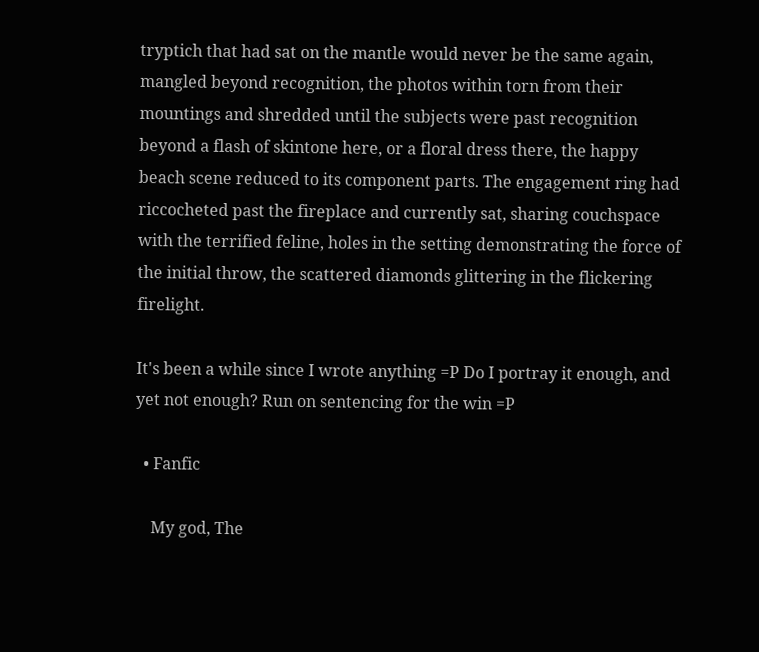tryptich that had sat on the mantle would never be the same again, mangled beyond recognition, the photos within torn from their mountings and shredded until the subjects were past recognition beyond a flash of skintone here, or a floral dress there, the happy beach scene reduced to its component parts. The engagement ring had riccocheted past the fireplace and currently sat, sharing couchspace with the terrified feline, holes in the setting demonstrating the force of the initial throw, the scattered diamonds glittering in the flickering firelight.

It's been a while since I wrote anything =P Do I portray it enough, and yet not enough? Run on sentencing for the win =P

  • Fanfic

    My god, The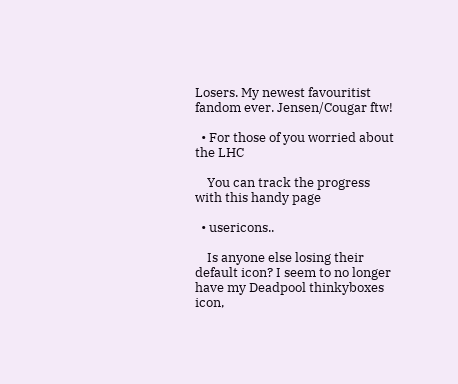Losers. My newest favouritist fandom ever. Jensen/Cougar ftw!

  • For those of you worried about the LHC

    You can track the progress with this handy page

  • usericons..

    Is anyone else losing their default icon? I seem to no longer have my Deadpool thinkyboxes icon,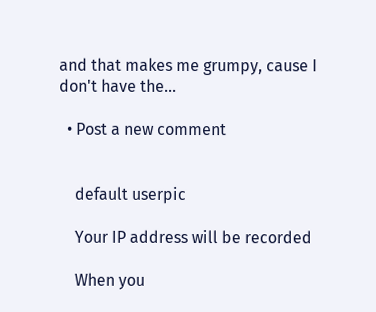and that makes me grumpy, cause I don't have the…

  • Post a new comment


    default userpic

    Your IP address will be recorded

    When you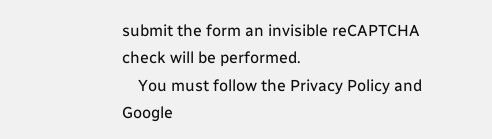submit the form an invisible reCAPTCHA check will be performed.
    You must follow the Privacy Policy and Google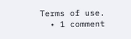Terms of use.
  • 1 comment